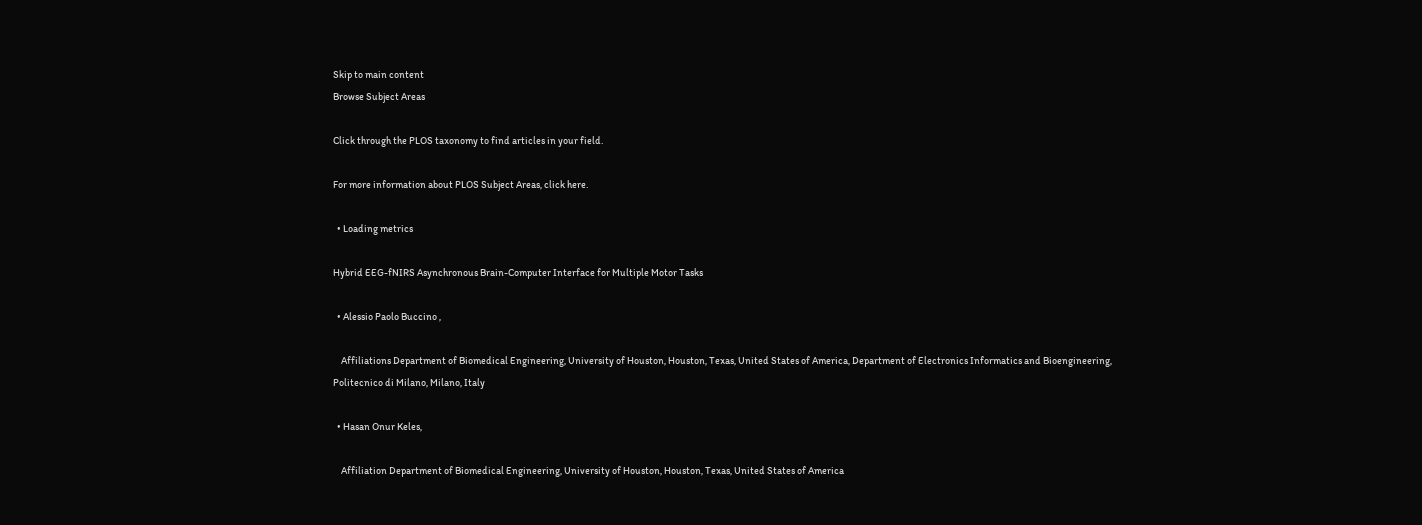Skip to main content
Browse Subject Areas

Click through the PLOS taxonomy to find articles in your field.

For more information about PLOS Subject Areas, click here.

  • Loading metrics

Hybrid EEG-fNIRS Asynchronous Brain-Computer Interface for Multiple Motor Tasks

  • Alessio Paolo Buccino ,

    Affiliations Department of Biomedical Engineering, University of Houston, Houston, Texas, United States of America, Department of Electronics Informatics and Bioengineering, Politecnico di Milano, Milano, Italy

  • Hasan Onur Keles,

    Affiliation Department of Biomedical Engineering, University of Houston, Houston, Texas, United States of America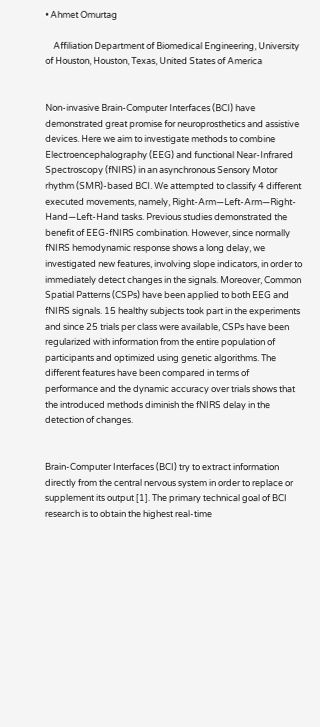• Ahmet Omurtag

    Affiliation Department of Biomedical Engineering, University of Houston, Houston, Texas, United States of America


Non-invasive Brain-Computer Interfaces (BCI) have demonstrated great promise for neuroprosthetics and assistive devices. Here we aim to investigate methods to combine Electroencephalography (EEG) and functional Near-Infrared Spectroscopy (fNIRS) in an asynchronous Sensory Motor rhythm (SMR)-based BCI. We attempted to classify 4 different executed movements, namely, Right-Arm—Left-Arm—Right-Hand—Left-Hand tasks. Previous studies demonstrated the benefit of EEG-fNIRS combination. However, since normally fNIRS hemodynamic response shows a long delay, we investigated new features, involving slope indicators, in order to immediately detect changes in the signals. Moreover, Common Spatial Patterns (CSPs) have been applied to both EEG and fNIRS signals. 15 healthy subjects took part in the experiments and since 25 trials per class were available, CSPs have been regularized with information from the entire population of participants and optimized using genetic algorithms. The different features have been compared in terms of performance and the dynamic accuracy over trials shows that the introduced methods diminish the fNIRS delay in the detection of changes.


Brain-Computer Interfaces (BCI) try to extract information directly from the central nervous system in order to replace or supplement its output [1]. The primary technical goal of BCI research is to obtain the highest real-time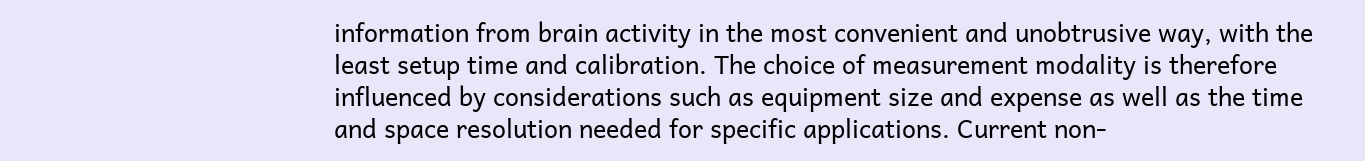information from brain activity in the most convenient and unobtrusive way, with the least setup time and calibration. The choice of measurement modality is therefore influenced by considerations such as equipment size and expense as well as the time and space resolution needed for specific applications. Current non-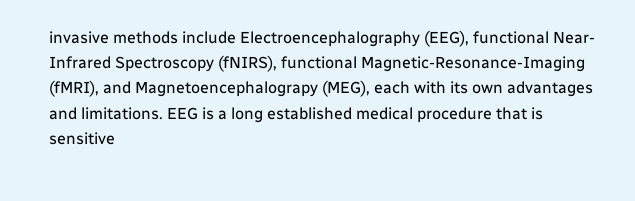invasive methods include Electroencephalography (EEG), functional Near-Infrared Spectroscopy (fNIRS), functional Magnetic-Resonance-Imaging (fMRI), and Magnetoencephalograpy (MEG), each with its own advantages and limitations. EEG is a long established medical procedure that is sensitive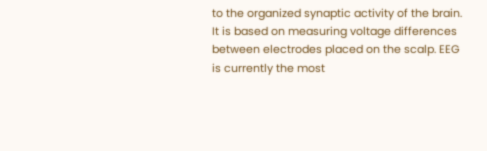to the organized synaptic activity of the brain. It is based on measuring voltage differences between electrodes placed on the scalp. EEG is currently the most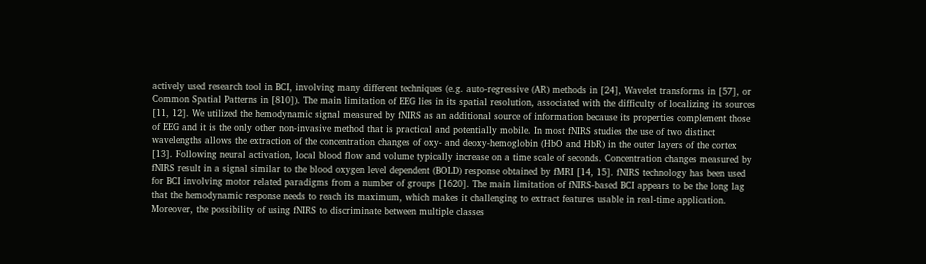actively used research tool in BCI, involving many different techniques (e.g. auto-regressive (AR) methods in [24], Wavelet transforms in [57], or Common Spatial Patterns in [810]). The main limitation of EEG lies in its spatial resolution, associated with the difficulty of localizing its sources [11, 12]. We utilized the hemodynamic signal measured by fNIRS as an additional source of information because its properties complement those of EEG and it is the only other non-invasive method that is practical and potentially mobile. In most fNIRS studies the use of two distinct wavelengths allows the extraction of the concentration changes of oxy- and deoxy-hemoglobin (HbO and HbR) in the outer layers of the cortex [13]. Following neural activation, local blood flow and volume typically increase on a time scale of seconds. Concentration changes measured by fNIRS result in a signal similar to the blood oxygen level dependent (BOLD) response obtained by fMRI [14, 15]. fNIRS technology has been used for BCI involving motor related paradigms from a number of groups [1620]. The main limitation of fNIRS-based BCI appears to be the long lag that the hemodynamic response needs to reach its maximum, which makes it challenging to extract features usable in real-time application. Moreover, the possibility of using fNIRS to discriminate between multiple classes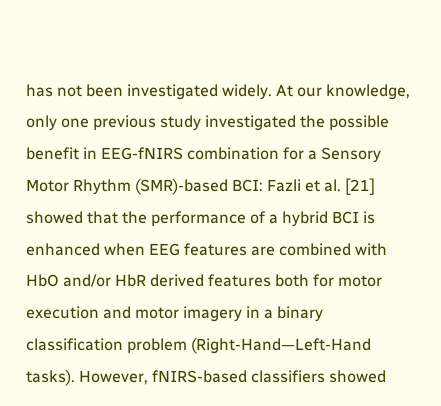has not been investigated widely. At our knowledge, only one previous study investigated the possible benefit in EEG-fNIRS combination for a Sensory Motor Rhythm (SMR)-based BCI: Fazli et al. [21] showed that the performance of a hybrid BCI is enhanced when EEG features are combined with HbO and/or HbR derived features both for motor execution and motor imagery in a binary classification problem (Right-Hand—Left-Hand tasks). However, fNIRS-based classifiers showed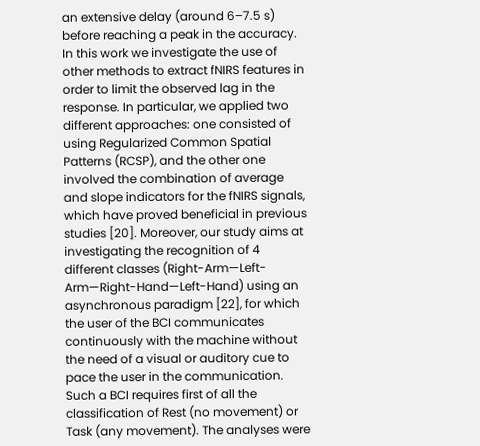an extensive delay (around 6–7.5 s) before reaching a peak in the accuracy. In this work we investigate the use of other methods to extract fNIRS features in order to limit the observed lag in the response. In particular, we applied two different approaches: one consisted of using Regularized Common Spatial Patterns (RCSP), and the other one involved the combination of average and slope indicators for the fNIRS signals, which have proved beneficial in previous studies [20]. Moreover, our study aims at investigating the recognition of 4 different classes (Right-Arm—Left-Arm—Right-Hand—Left-Hand) using an asynchronous paradigm [22], for which the user of the BCI communicates continuously with the machine without the need of a visual or auditory cue to pace the user in the communication. Such a BCI requires first of all the classification of Rest (no movement) or Task (any movement). The analyses were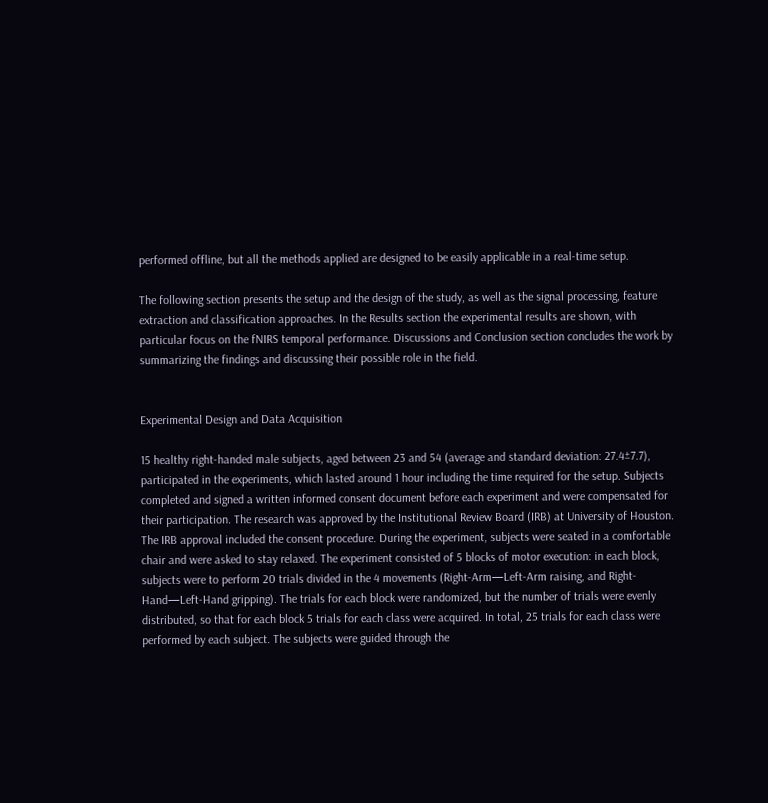performed offline, but all the methods applied are designed to be easily applicable in a real-time setup.

The following section presents the setup and the design of the study, as well as the signal processing, feature extraction and classification approaches. In the Results section the experimental results are shown, with particular focus on the fNIRS temporal performance. Discussions and Conclusion section concludes the work by summarizing the findings and discussing their possible role in the field.


Experimental Design and Data Acquisition

15 healthy right-handed male subjects, aged between 23 and 54 (average and standard deviation: 27.4±7.7), participated in the experiments, which lasted around 1 hour including the time required for the setup. Subjects completed and signed a written informed consent document before each experiment and were compensated for their participation. The research was approved by the Institutional Review Board (IRB) at University of Houston. The IRB approval included the consent procedure. During the experiment, subjects were seated in a comfortable chair and were asked to stay relaxed. The experiment consisted of 5 blocks of motor execution: in each block, subjects were to perform 20 trials divided in the 4 movements (Right-Arm—Left-Arm raising, and Right-Hand—Left-Hand gripping). The trials for each block were randomized, but the number of trials were evenly distributed, so that for each block 5 trials for each class were acquired. In total, 25 trials for each class were performed by each subject. The subjects were guided through the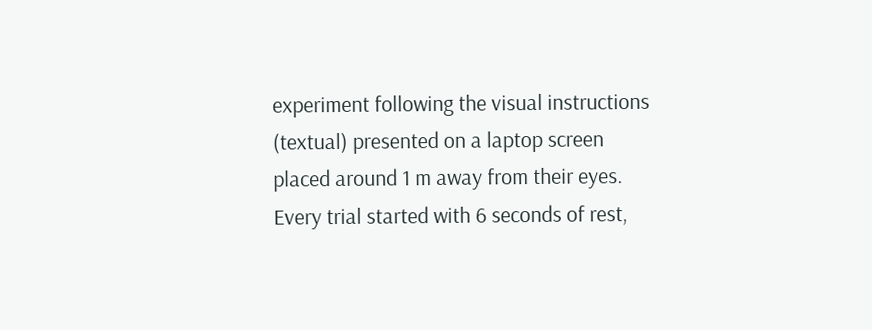experiment following the visual instructions (textual) presented on a laptop screen placed around 1 m away from their eyes. Every trial started with 6 seconds of rest,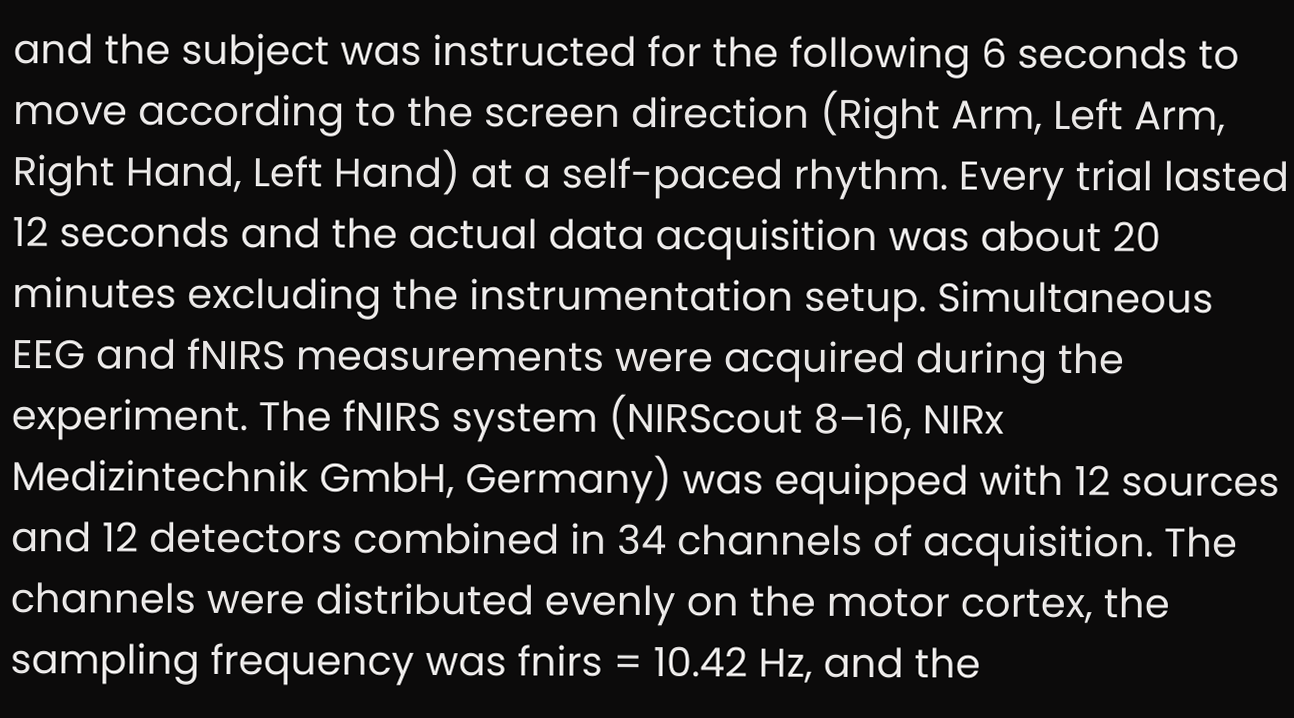and the subject was instructed for the following 6 seconds to move according to the screen direction (Right Arm, Left Arm, Right Hand, Left Hand) at a self-paced rhythm. Every trial lasted 12 seconds and the actual data acquisition was about 20 minutes excluding the instrumentation setup. Simultaneous EEG and fNIRS measurements were acquired during the experiment. The fNIRS system (NIRScout 8–16, NIRx Medizintechnik GmbH, Germany) was equipped with 12 sources and 12 detectors combined in 34 channels of acquisition. The channels were distributed evenly on the motor cortex, the sampling frequency was fnirs = 10.42 Hz, and the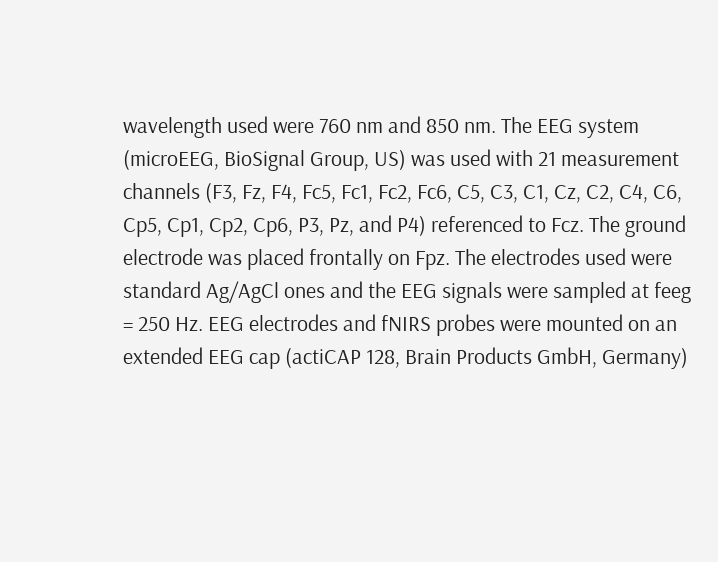wavelength used were 760 nm and 850 nm. The EEG system (microEEG, BioSignal Group, US) was used with 21 measurement channels (F3, Fz, F4, Fc5, Fc1, Fc2, Fc6, C5, C3, C1, Cz, C2, C4, C6, Cp5, Cp1, Cp2, Cp6, P3, Pz, and P4) referenced to Fcz. The ground electrode was placed frontally on Fpz. The electrodes used were standard Ag/AgCl ones and the EEG signals were sampled at feeg = 250 Hz. EEG electrodes and fNIRS probes were mounted on an extended EEG cap (actiCAP 128, Brain Products GmbH, Germany)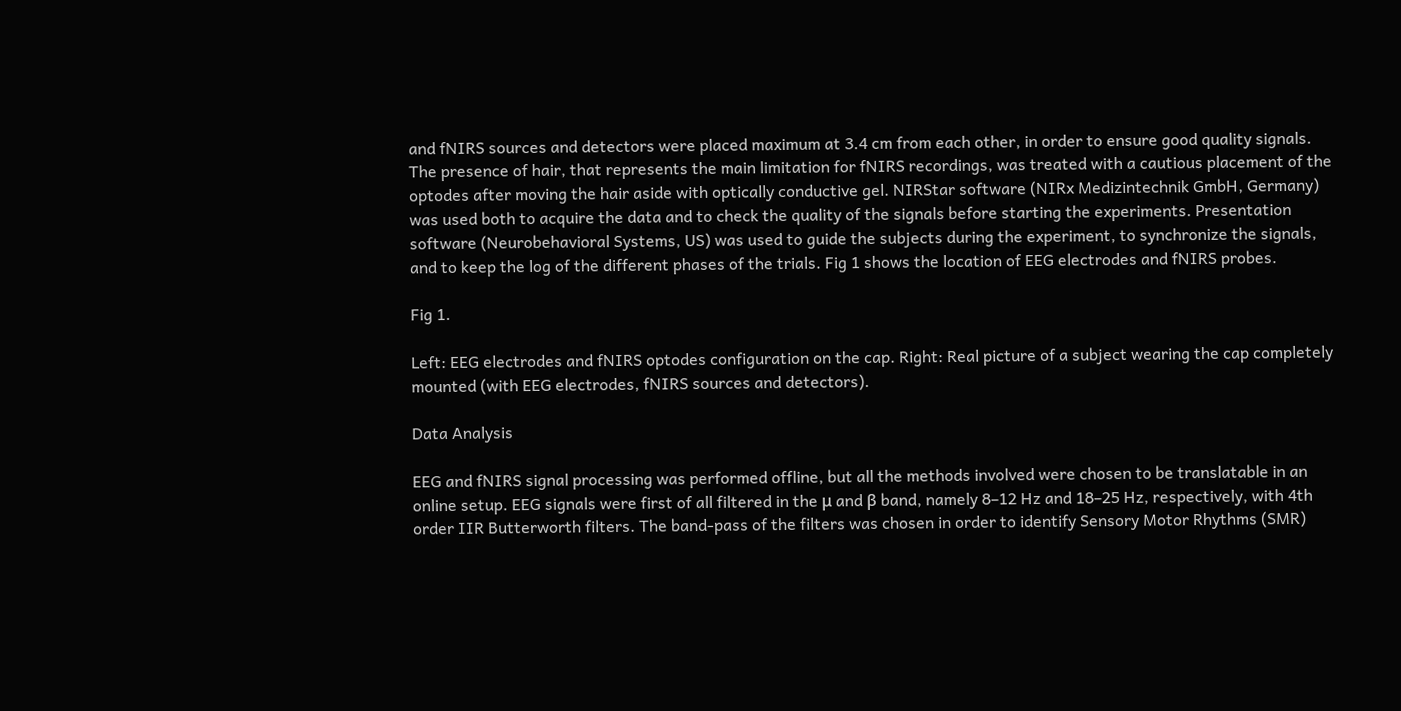and fNIRS sources and detectors were placed maximum at 3.4 cm from each other, in order to ensure good quality signals. The presence of hair, that represents the main limitation for fNIRS recordings, was treated with a cautious placement of the optodes after moving the hair aside with optically conductive gel. NIRStar software (NIRx Medizintechnik GmbH, Germany) was used both to acquire the data and to check the quality of the signals before starting the experiments. Presentation software (Neurobehavioral Systems, US) was used to guide the subjects during the experiment, to synchronize the signals, and to keep the log of the different phases of the trials. Fig 1 shows the location of EEG electrodes and fNIRS probes.

Fig 1.

Left: EEG electrodes and fNIRS optodes configuration on the cap. Right: Real picture of a subject wearing the cap completely mounted (with EEG electrodes, fNIRS sources and detectors).

Data Analysis

EEG and fNIRS signal processing was performed offline, but all the methods involved were chosen to be translatable in an online setup. EEG signals were first of all filtered in the μ and β band, namely 8–12 Hz and 18–25 Hz, respectively, with 4th order IIR Butterworth filters. The band-pass of the filters was chosen in order to identify Sensory Motor Rhythms (SMR)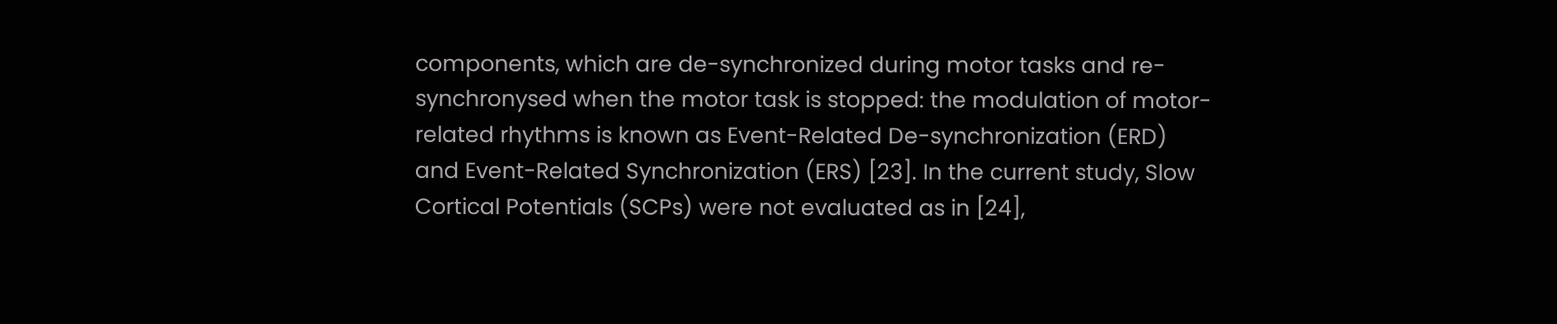components, which are de-synchronized during motor tasks and re-synchronysed when the motor task is stopped: the modulation of motor-related rhythms is known as Event-Related De-synchronization (ERD) and Event-Related Synchronization (ERS) [23]. In the current study, Slow Cortical Potentials (SCPs) were not evaluated as in [24],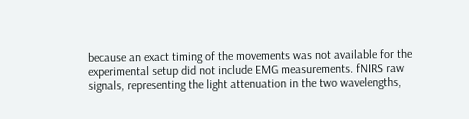because an exact timing of the movements was not available for the experimental setup did not include EMG measurements. fNIRS raw signals, representing the light attenuation in the two wavelengths,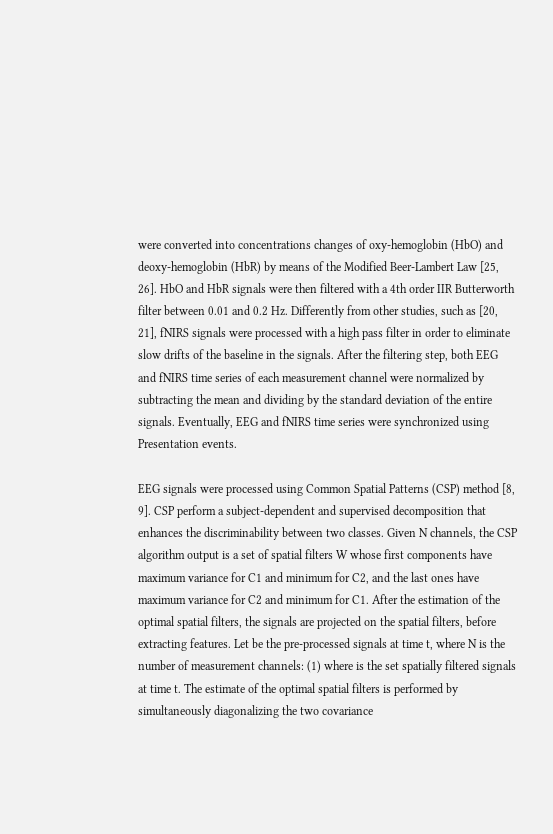were converted into concentrations changes of oxy-hemoglobin (HbO) and deoxy-hemoglobin (HbR) by means of the Modified Beer-Lambert Law [25, 26]. HbO and HbR signals were then filtered with a 4th order IIR Butterworth filter between 0.01 and 0.2 Hz. Differently from other studies, such as [20, 21], fNIRS signals were processed with a high pass filter in order to eliminate slow drifts of the baseline in the signals. After the filtering step, both EEG and fNIRS time series of each measurement channel were normalized by subtracting the mean and dividing by the standard deviation of the entire signals. Eventually, EEG and fNIRS time series were synchronized using Presentation events.

EEG signals were processed using Common Spatial Patterns (CSP) method [8, 9]. CSP perform a subject-dependent and supervised decomposition that enhances the discriminability between two classes. Given N channels, the CSP algorithm output is a set of spatial filters W whose first components have maximum variance for C1 and minimum for C2, and the last ones have maximum variance for C2 and minimum for C1. After the estimation of the optimal spatial filters, the signals are projected on the spatial filters, before extracting features. Let be the pre-processed signals at time t, where N is the number of measurement channels: (1) where is the set spatially filtered signals at time t. The estimate of the optimal spatial filters is performed by simultaneously diagonalizing the two covariance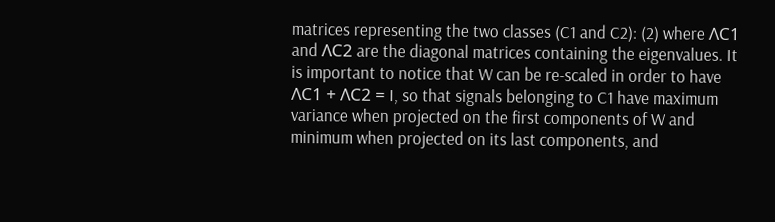matrices representing the two classes (C1 and C2): (2) where ΛC1 and ΛC2 are the diagonal matrices containing the eigenvalues. It is important to notice that W can be re-scaled in order to have ΛC1 + ΛC2 = I, so that signals belonging to C1 have maximum variance when projected on the first components of W and minimum when projected on its last components, and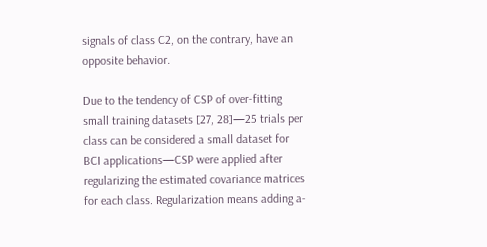signals of class C2, on the contrary, have an opposite behavior.

Due to the tendency of CSP of over-fitting small training datasets [27, 28]—25 trials per class can be considered a small dataset for BCI applications—CSP were applied after regularizing the estimated covariance matrices for each class. Regularization means adding a-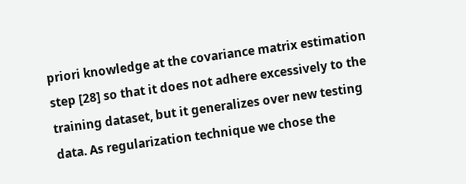priori knowledge at the covariance matrix estimation step [28] so that it does not adhere excessively to the training dataset, but it generalizes over new testing data. As regularization technique we chose the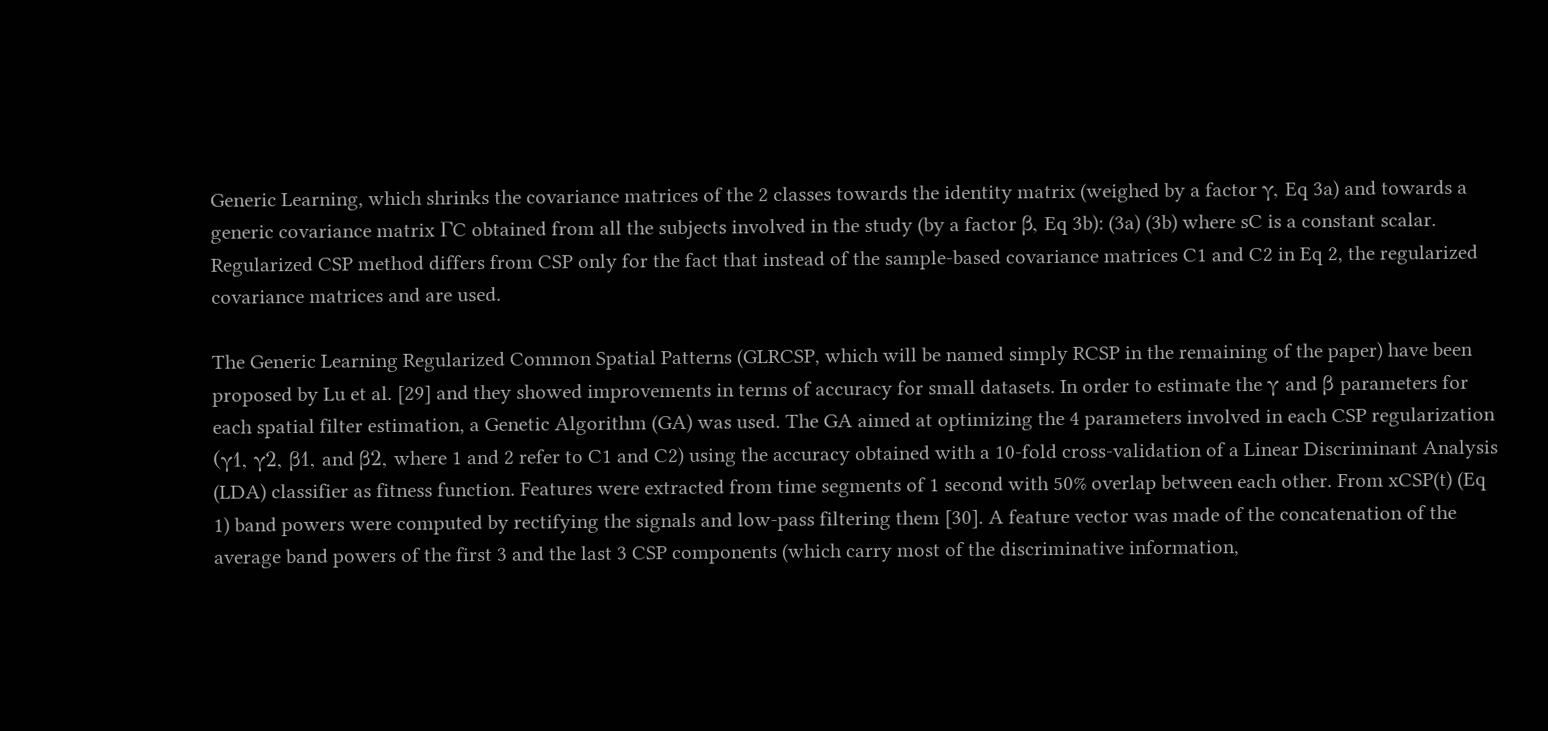Generic Learning, which shrinks the covariance matrices of the 2 classes towards the identity matrix (weighed by a factor γ, Eq 3a) and towards a generic covariance matrix ΓC obtained from all the subjects involved in the study (by a factor β, Eq 3b): (3a) (3b) where sC is a constant scalar. Regularized CSP method differs from CSP only for the fact that instead of the sample-based covariance matrices C1 and C2 in Eq 2, the regularized covariance matrices and are used.

The Generic Learning Regularized Common Spatial Patterns (GLRCSP, which will be named simply RCSP in the remaining of the paper) have been proposed by Lu et al. [29] and they showed improvements in terms of accuracy for small datasets. In order to estimate the γ and β parameters for each spatial filter estimation, a Genetic Algorithm (GA) was used. The GA aimed at optimizing the 4 parameters involved in each CSP regularization (γ1, γ2, β1, and β2, where 1 and 2 refer to C1 and C2) using the accuracy obtained with a 10-fold cross-validation of a Linear Discriminant Analysis (LDA) classifier as fitness function. Features were extracted from time segments of 1 second with 50% overlap between each other. From xCSP(t) (Eq 1) band powers were computed by rectifying the signals and low-pass filtering them [30]. A feature vector was made of the concatenation of the average band powers of the first 3 and the last 3 CSP components (which carry most of the discriminative information,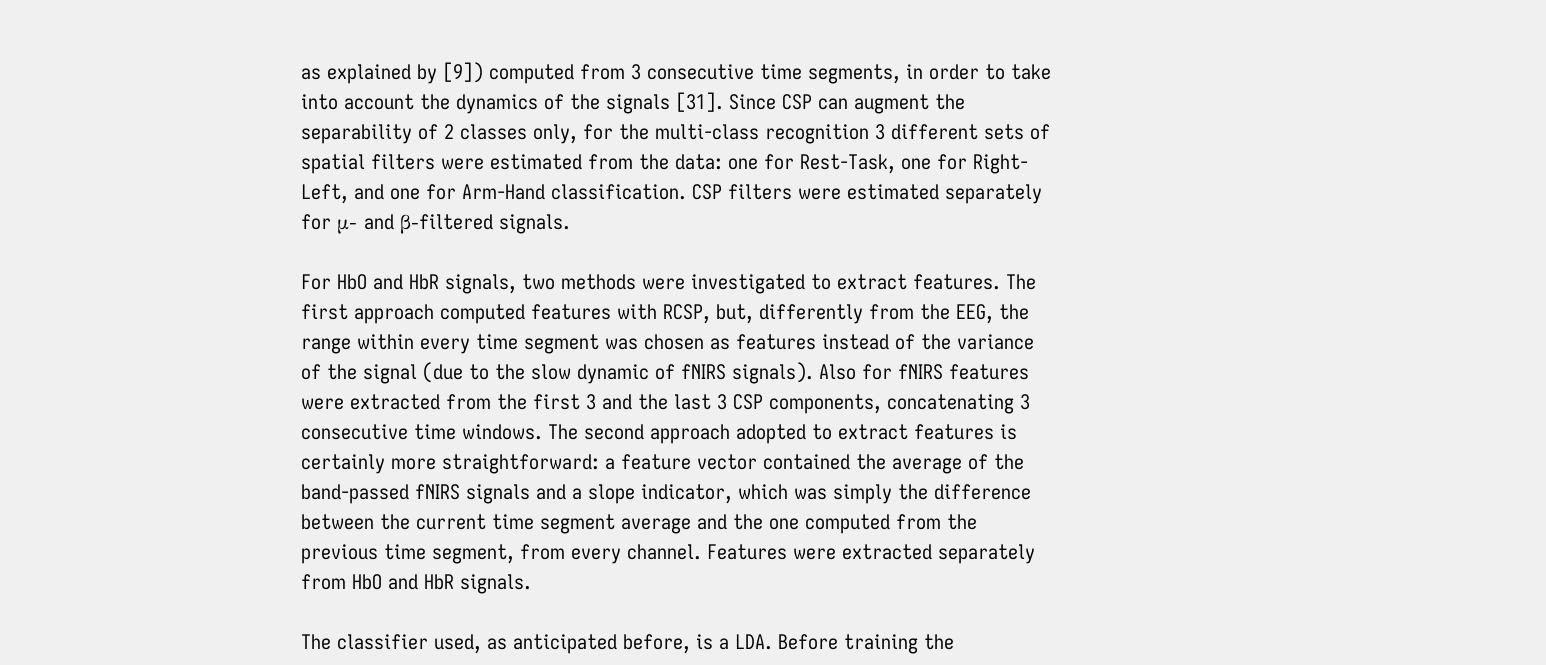as explained by [9]) computed from 3 consecutive time segments, in order to take into account the dynamics of the signals [31]. Since CSP can augment the separability of 2 classes only, for the multi-class recognition 3 different sets of spatial filters were estimated from the data: one for Rest-Task, one for Right-Left, and one for Arm-Hand classification. CSP filters were estimated separately for μ- and β-filtered signals.

For HbO and HbR signals, two methods were investigated to extract features. The first approach computed features with RCSP, but, differently from the EEG, the range within every time segment was chosen as features instead of the variance of the signal (due to the slow dynamic of fNIRS signals). Also for fNIRS features were extracted from the first 3 and the last 3 CSP components, concatenating 3 consecutive time windows. The second approach adopted to extract features is certainly more straightforward: a feature vector contained the average of the band-passed fNIRS signals and a slope indicator, which was simply the difference between the current time segment average and the one computed from the previous time segment, from every channel. Features were extracted separately from HbO and HbR signals.

The classifier used, as anticipated before, is a LDA. Before training the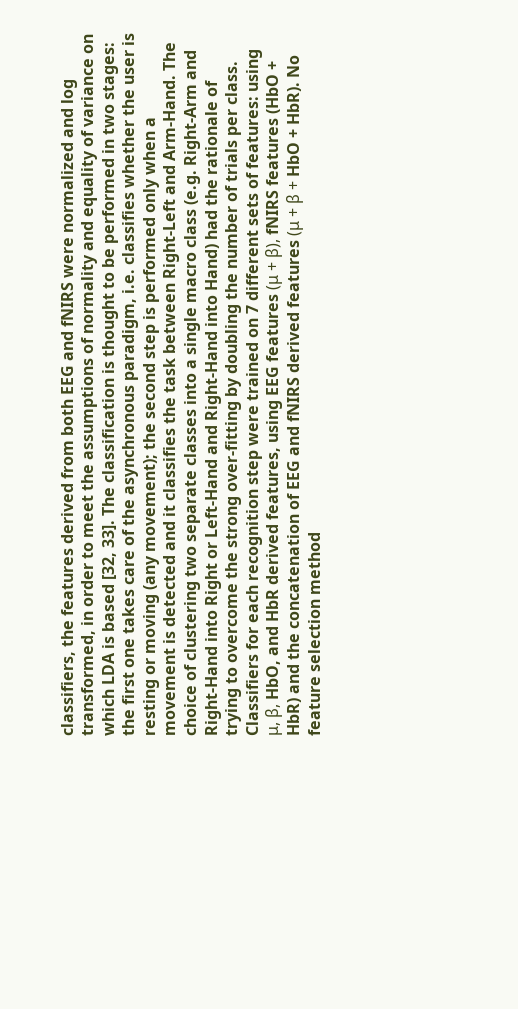classifiers, the features derived from both EEG and fNIRS were normalized and log transformed, in order to meet the assumptions of normality and equality of variance on which LDA is based [32, 33]. The classification is thought to be performed in two stages: the first one takes care of the asynchronous paradigm, i.e. classifies whether the user is resting or moving (any movement); the second step is performed only when a movement is detected and it classifies the task between Right-Left and Arm-Hand. The choice of clustering two separate classes into a single macro class (e.g. Right-Arm and Right-Hand into Right or Left-Hand and Right-Hand into Hand) had the rationale of trying to overcome the strong over-fitting by doubling the number of trials per class. Classifiers for each recognition step were trained on 7 different sets of features: using μ, β, HbO, and HbR derived features, using EEG features (μ + β), fNIRS features (HbO + HbR) and the concatenation of EEG and fNIRS derived features (μ + β + HbO + HbR). No feature selection method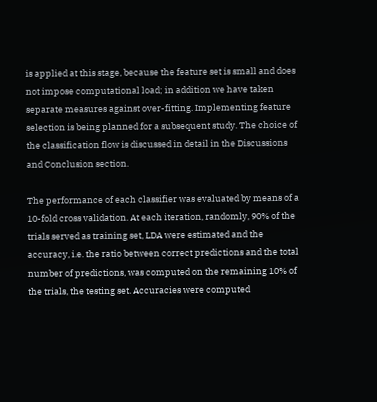is applied at this stage, because the feature set is small and does not impose computational load; in addition we have taken separate measures against over-fitting. Implementing feature selection is being planned for a subsequent study. The choice of the classification flow is discussed in detail in the Discussions and Conclusion section.

The performance of each classifier was evaluated by means of a 10-fold cross validation. At each iteration, randomly, 90% of the trials served as training set, LDA were estimated and the accuracy, i.e. the ratio between correct predictions and the total number of predictions, was computed on the remaining 10% of the trials, the testing set. Accuracies were computed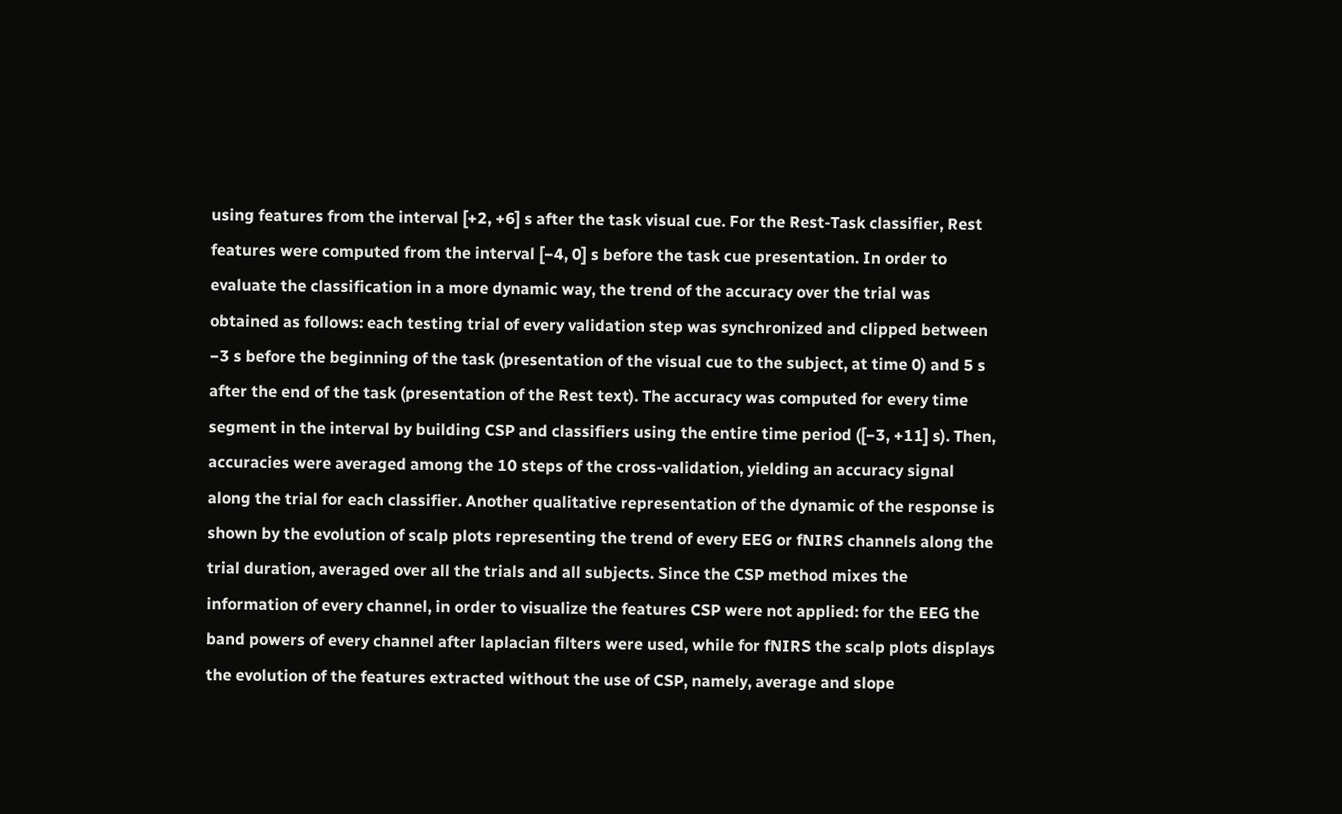using features from the interval [+2, +6] s after the task visual cue. For the Rest-Task classifier, Rest features were computed from the interval [−4, 0] s before the task cue presentation. In order to evaluate the classification in a more dynamic way, the trend of the accuracy over the trial was obtained as follows: each testing trial of every validation step was synchronized and clipped between −3 s before the beginning of the task (presentation of the visual cue to the subject, at time 0) and 5 s after the end of the task (presentation of the Rest text). The accuracy was computed for every time segment in the interval by building CSP and classifiers using the entire time period ([−3, +11] s). Then, accuracies were averaged among the 10 steps of the cross-validation, yielding an accuracy signal along the trial for each classifier. Another qualitative representation of the dynamic of the response is shown by the evolution of scalp plots representing the trend of every EEG or fNIRS channels along the trial duration, averaged over all the trials and all subjects. Since the CSP method mixes the information of every channel, in order to visualize the features CSP were not applied: for the EEG the band powers of every channel after laplacian filters were used, while for fNIRS the scalp plots displays the evolution of the features extracted without the use of CSP, namely, average and slope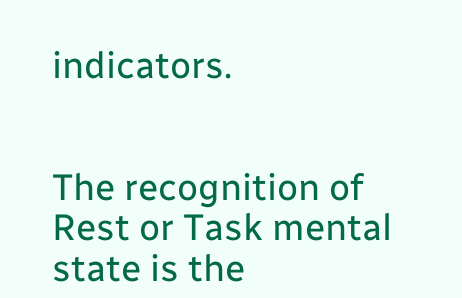indicators.


The recognition of Rest or Task mental state is the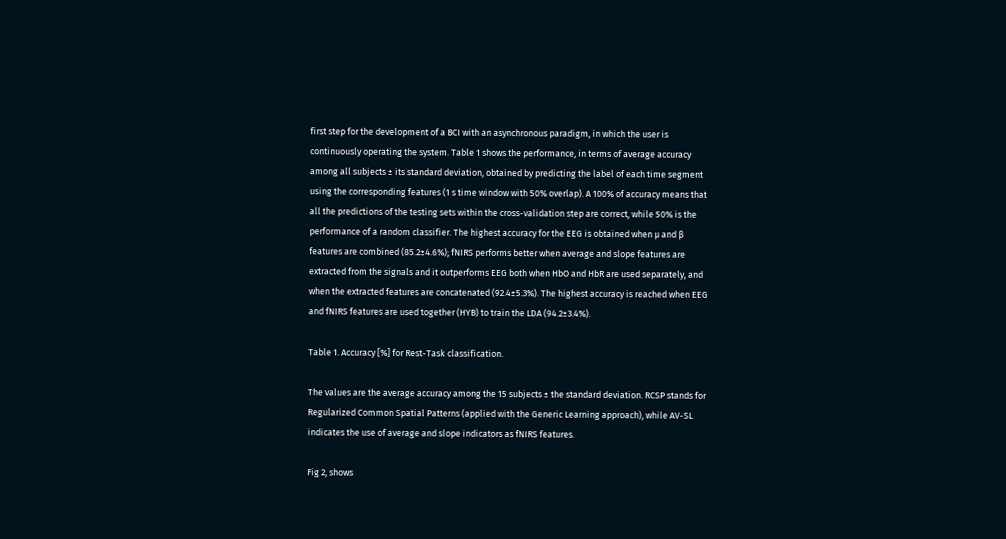first step for the development of a BCI with an asynchronous paradigm, in which the user is continuously operating the system. Table 1 shows the performance, in terms of average accuracy among all subjects ± its standard deviation, obtained by predicting the label of each time segment using the corresponding features (1 s time window with 50% overlap). A 100% of accuracy means that all the predictions of the testing sets within the cross-validation step are correct, while 50% is the performance of a random classifier. The highest accuracy for the EEG is obtained when μ and β features are combined (85.2±4.6%); fNIRS performs better when average and slope features are extracted from the signals and it outperforms EEG both when HbO and HbR are used separately, and when the extracted features are concatenated (92.4±5.3%). The highest accuracy is reached when EEG and fNIRS features are used together (HYB) to train the LDA (94.2±3.4%).

Table 1. Accuracy [%] for Rest-Task classification.

The values are the average accuracy among the 15 subjects ± the standard deviation. RCSP stands for Regularized Common Spatial Patterns (applied with the Generic Learning approach), while AV-SL indicates the use of average and slope indicators as fNIRS features.

Fig 2, shows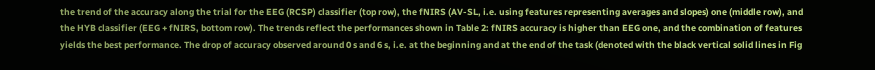the trend of the accuracy along the trial for the EEG (RCSP) classifier (top row), the fNIRS (AV-SL, i.e. using features representing averages and slopes) one (middle row), and the HYB classifier (EEG + fNIRS, bottom row). The trends reflect the performances shown in Table 2: fNIRS accuracy is higher than EEG one, and the combination of features yields the best performance. The drop of accuracy observed around 0 s and 6 s, i.e. at the beginning and at the end of the task (denoted with the black vertical solid lines in Fig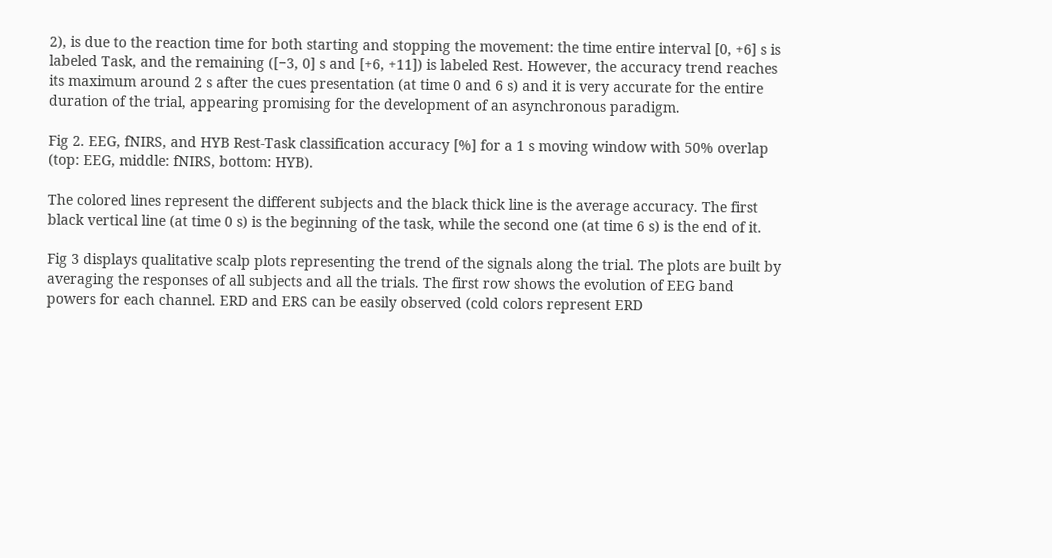2), is due to the reaction time for both starting and stopping the movement: the time entire interval [0, +6] s is labeled Task, and the remaining ([−3, 0] s and [+6, +11]) is labeled Rest. However, the accuracy trend reaches its maximum around 2 s after the cues presentation (at time 0 and 6 s) and it is very accurate for the entire duration of the trial, appearing promising for the development of an asynchronous paradigm.

Fig 2. EEG, fNIRS, and HYB Rest-Task classification accuracy [%] for a 1 s moving window with 50% overlap (top: EEG, middle: fNIRS, bottom: HYB).

The colored lines represent the different subjects and the black thick line is the average accuracy. The first black vertical line (at time 0 s) is the beginning of the task, while the second one (at time 6 s) is the end of it.

Fig 3 displays qualitative scalp plots representing the trend of the signals along the trial. The plots are built by averaging the responses of all subjects and all the trials. The first row shows the evolution of EEG band powers for each channel. ERD and ERS can be easily observed (cold colors represent ERD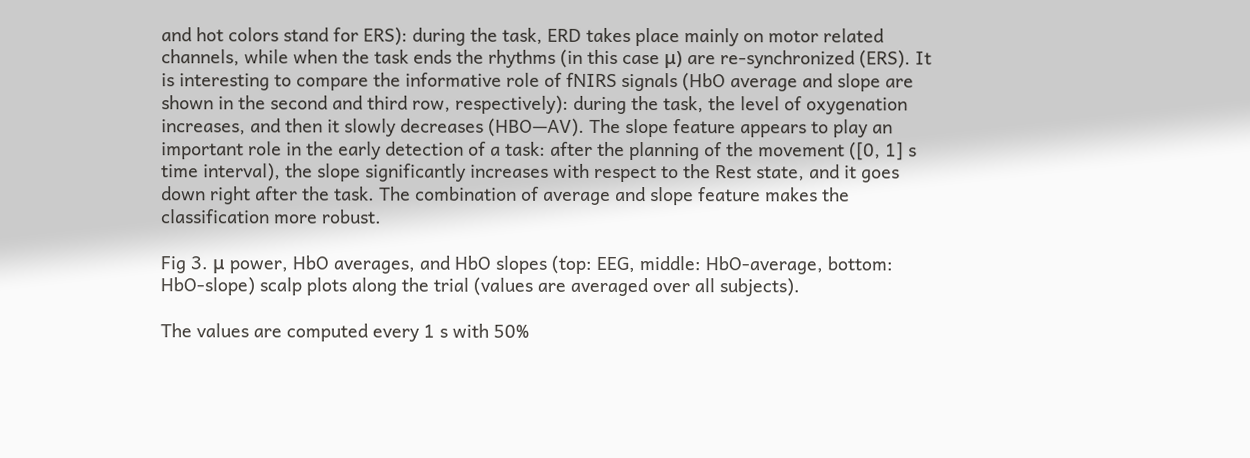and hot colors stand for ERS): during the task, ERD takes place mainly on motor related channels, while when the task ends the rhythms (in this case μ) are re-synchronized (ERS). It is interesting to compare the informative role of fNIRS signals (HbO average and slope are shown in the second and third row, respectively): during the task, the level of oxygenation increases, and then it slowly decreases (HBO—AV). The slope feature appears to play an important role in the early detection of a task: after the planning of the movement ([0, 1] s time interval), the slope significantly increases with respect to the Rest state, and it goes down right after the task. The combination of average and slope feature makes the classification more robust.

Fig 3. μ power, HbO averages, and HbO slopes (top: EEG, middle: HbO-average, bottom: HbO-slope) scalp plots along the trial (values are averaged over all subjects).

The values are computed every 1 s with 50%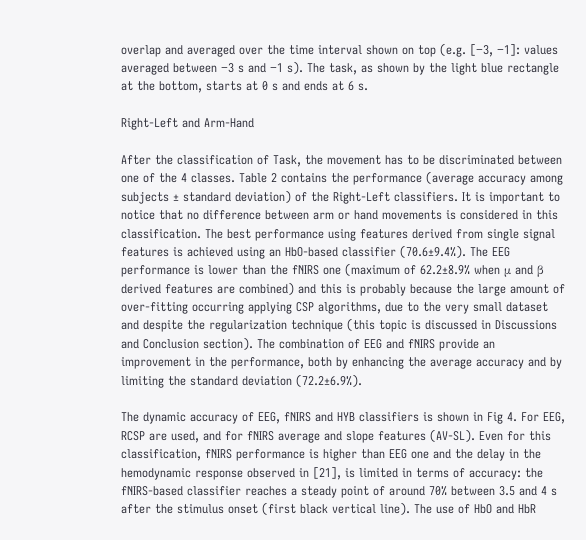overlap and averaged over the time interval shown on top (e.g. [−3, −1]: values averaged between −3 s and −1 s). The task, as shown by the light blue rectangle at the bottom, starts at 0 s and ends at 6 s.

Right-Left and Arm-Hand

After the classification of Task, the movement has to be discriminated between one of the 4 classes. Table 2 contains the performance (average accuracy among subjects ± standard deviation) of the Right-Left classifiers. It is important to notice that no difference between arm or hand movements is considered in this classification. The best performance using features derived from single signal features is achieved using an HbO-based classifier (70.6±9.4%). The EEG performance is lower than the fNIRS one (maximum of 62.2±8.9% when μ and β derived features are combined) and this is probably because the large amount of over-fitting occurring applying CSP algorithms, due to the very small dataset and despite the regularization technique (this topic is discussed in Discussions and Conclusion section). The combination of EEG and fNIRS provide an improvement in the performance, both by enhancing the average accuracy and by limiting the standard deviation (72.2±6.9%).

The dynamic accuracy of EEG, fNIRS and HYB classifiers is shown in Fig 4. For EEG, RCSP are used, and for fNIRS average and slope features (AV-SL). Even for this classification, fNIRS performance is higher than EEG one and the delay in the hemodynamic response observed in [21], is limited in terms of accuracy: the fNIRS-based classifier reaches a steady point of around 70% between 3.5 and 4 s after the stimulus onset (first black vertical line). The use of HbO and HbR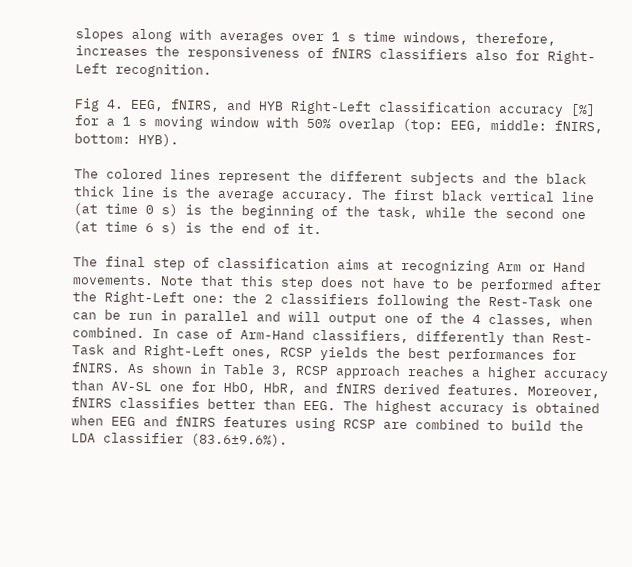slopes along with averages over 1 s time windows, therefore, increases the responsiveness of fNIRS classifiers also for Right-Left recognition.

Fig 4. EEG, fNIRS, and HYB Right-Left classification accuracy [%] for a 1 s moving window with 50% overlap (top: EEG, middle: fNIRS, bottom: HYB).

The colored lines represent the different subjects and the black thick line is the average accuracy. The first black vertical line (at time 0 s) is the beginning of the task, while the second one (at time 6 s) is the end of it.

The final step of classification aims at recognizing Arm or Hand movements. Note that this step does not have to be performed after the Right-Left one: the 2 classifiers following the Rest-Task one can be run in parallel and will output one of the 4 classes, when combined. In case of Arm-Hand classifiers, differently than Rest-Task and Right-Left ones, RCSP yields the best performances for fNIRS. As shown in Table 3, RCSP approach reaches a higher accuracy than AV-SL one for HbO, HbR, and fNIRS derived features. Moreover, fNIRS classifies better than EEG. The highest accuracy is obtained when EEG and fNIRS features using RCSP are combined to build the LDA classifier (83.6±9.6%).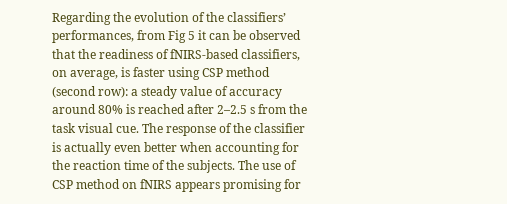Regarding the evolution of the classifiers’ performances, from Fig 5 it can be observed that the readiness of fNIRS-based classifiers, on average, is faster using CSP method (second row): a steady value of accuracy around 80% is reached after 2–2.5 s from the task visual cue. The response of the classifier is actually even better when accounting for the reaction time of the subjects. The use of CSP method on fNIRS appears promising for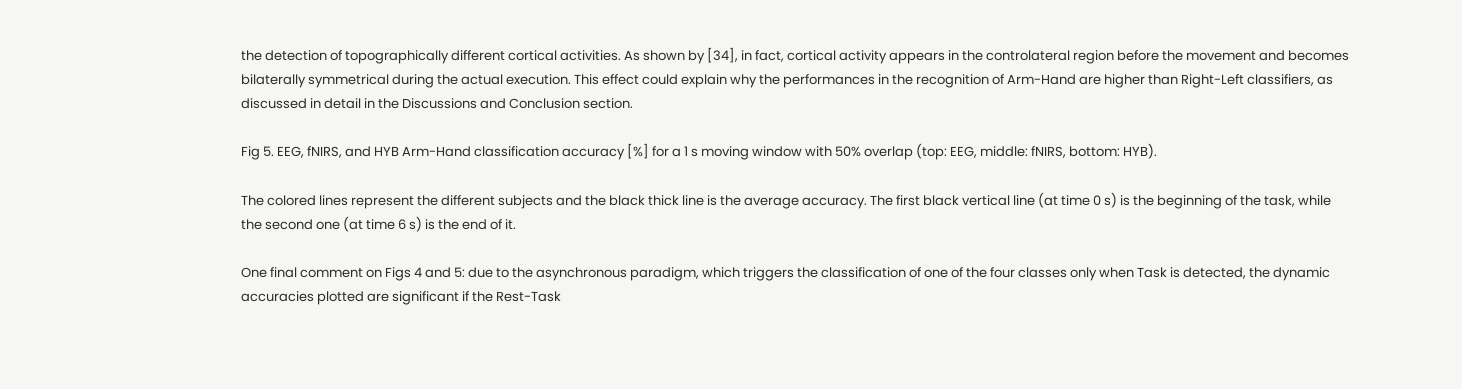the detection of topographically different cortical activities. As shown by [34], in fact, cortical activity appears in the controlateral region before the movement and becomes bilaterally symmetrical during the actual execution. This effect could explain why the performances in the recognition of Arm-Hand are higher than Right-Left classifiers, as discussed in detail in the Discussions and Conclusion section.

Fig 5. EEG, fNIRS, and HYB Arm-Hand classification accuracy [%] for a 1 s moving window with 50% overlap (top: EEG, middle: fNIRS, bottom: HYB).

The colored lines represent the different subjects and the black thick line is the average accuracy. The first black vertical line (at time 0 s) is the beginning of the task, while the second one (at time 6 s) is the end of it.

One final comment on Figs 4 and 5: due to the asynchronous paradigm, which triggers the classification of one of the four classes only when Task is detected, the dynamic accuracies plotted are significant if the Rest-Task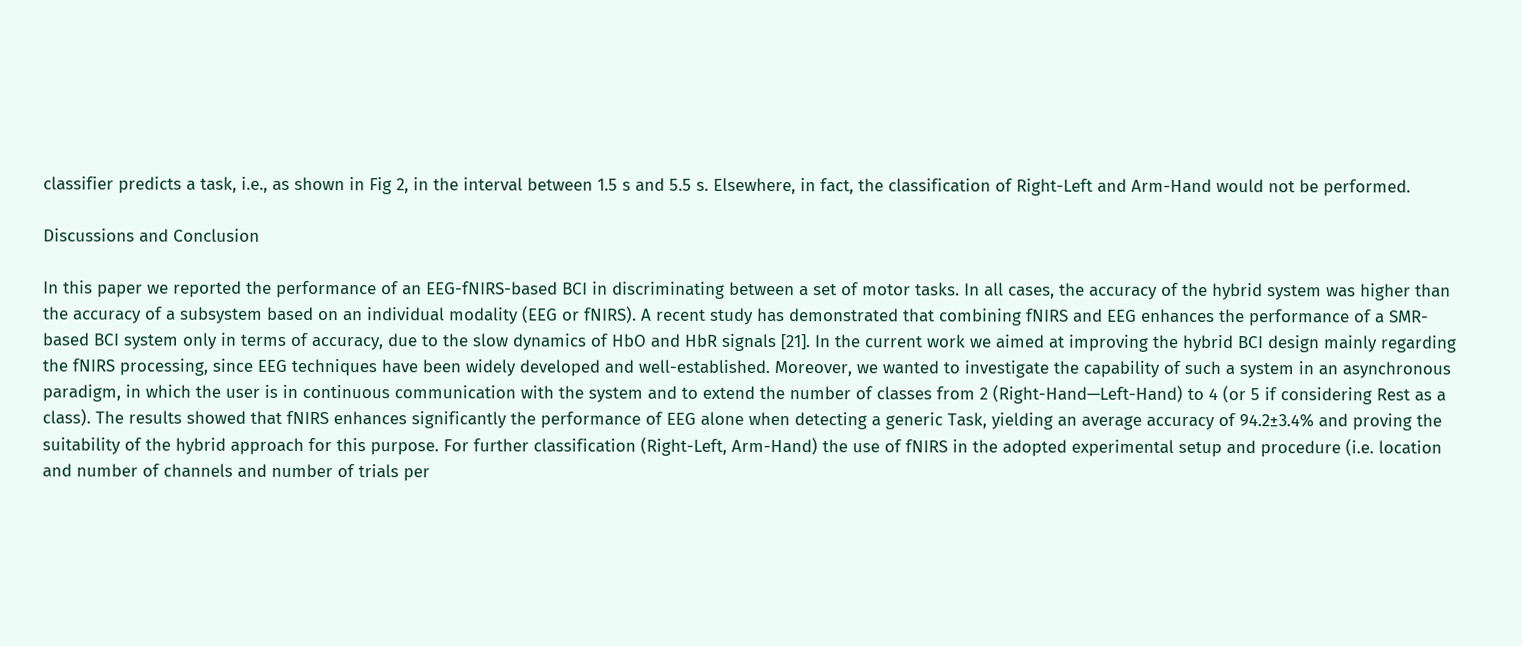classifier predicts a task, i.e., as shown in Fig 2, in the interval between 1.5 s and 5.5 s. Elsewhere, in fact, the classification of Right-Left and Arm-Hand would not be performed.

Discussions and Conclusion

In this paper we reported the performance of an EEG-fNIRS-based BCI in discriminating between a set of motor tasks. In all cases, the accuracy of the hybrid system was higher than the accuracy of a subsystem based on an individual modality (EEG or fNIRS). A recent study has demonstrated that combining fNIRS and EEG enhances the performance of a SMR-based BCI system only in terms of accuracy, due to the slow dynamics of HbO and HbR signals [21]. In the current work we aimed at improving the hybrid BCI design mainly regarding the fNIRS processing, since EEG techniques have been widely developed and well-established. Moreover, we wanted to investigate the capability of such a system in an asynchronous paradigm, in which the user is in continuous communication with the system and to extend the number of classes from 2 (Right-Hand—Left-Hand) to 4 (or 5 if considering Rest as a class). The results showed that fNIRS enhances significantly the performance of EEG alone when detecting a generic Task, yielding an average accuracy of 94.2±3.4% and proving the suitability of the hybrid approach for this purpose. For further classification (Right-Left, Arm-Hand) the use of fNIRS in the adopted experimental setup and procedure (i.e. location and number of channels and number of trials per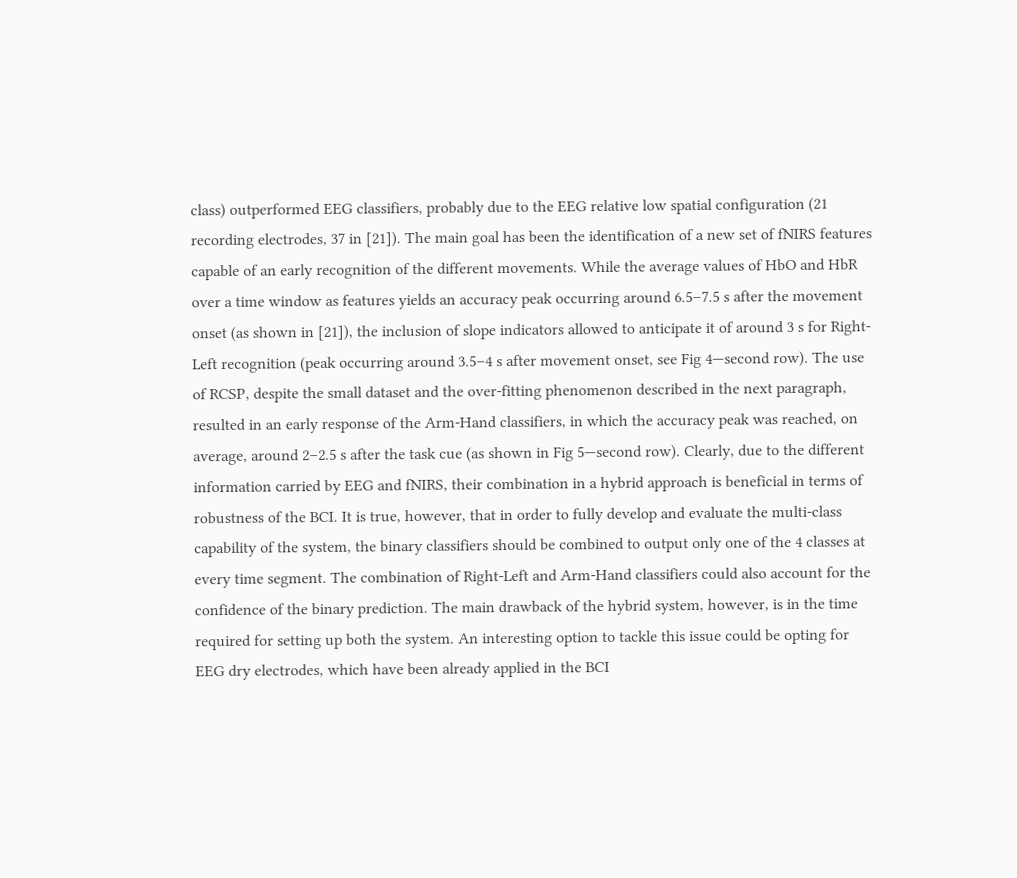class) outperformed EEG classifiers, probably due to the EEG relative low spatial configuration (21 recording electrodes, 37 in [21]). The main goal has been the identification of a new set of fNIRS features capable of an early recognition of the different movements. While the average values of HbO and HbR over a time window as features yields an accuracy peak occurring around 6.5–7.5 s after the movement onset (as shown in [21]), the inclusion of slope indicators allowed to anticipate it of around 3 s for Right-Left recognition (peak occurring around 3.5–4 s after movement onset, see Fig 4—second row). The use of RCSP, despite the small dataset and the over-fitting phenomenon described in the next paragraph, resulted in an early response of the Arm-Hand classifiers, in which the accuracy peak was reached, on average, around 2–2.5 s after the task cue (as shown in Fig 5—second row). Clearly, due to the different information carried by EEG and fNIRS, their combination in a hybrid approach is beneficial in terms of robustness of the BCI. It is true, however, that in order to fully develop and evaluate the multi-class capability of the system, the binary classifiers should be combined to output only one of the 4 classes at every time segment. The combination of Right-Left and Arm-Hand classifiers could also account for the confidence of the binary prediction. The main drawback of the hybrid system, however, is in the time required for setting up both the system. An interesting option to tackle this issue could be opting for EEG dry electrodes, which have been already applied in the BCI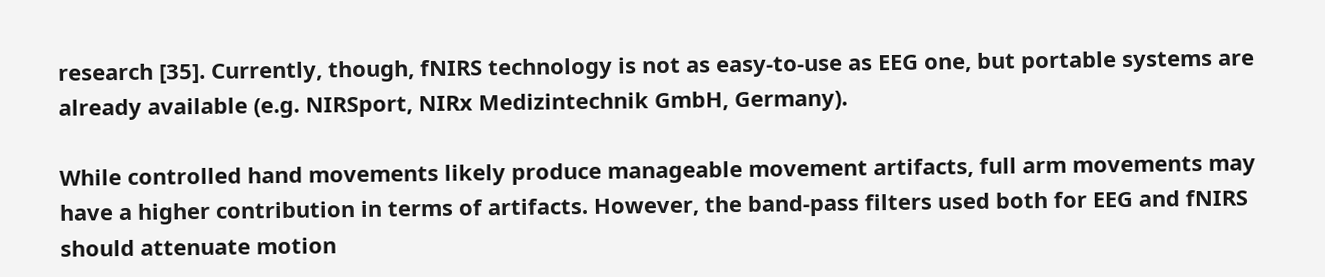research [35]. Currently, though, fNIRS technology is not as easy-to-use as EEG one, but portable systems are already available (e.g. NIRSport, NIRx Medizintechnik GmbH, Germany).

While controlled hand movements likely produce manageable movement artifacts, full arm movements may have a higher contribution in terms of artifacts. However, the band-pass filters used both for EEG and fNIRS should attenuate motion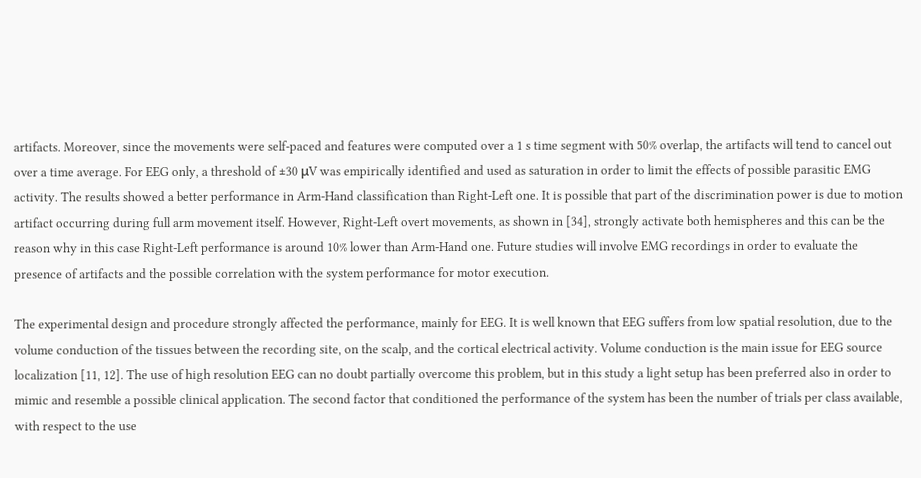artifacts. Moreover, since the movements were self-paced and features were computed over a 1 s time segment with 50% overlap, the artifacts will tend to cancel out over a time average. For EEG only, a threshold of ±30 μV was empirically identified and used as saturation in order to limit the effects of possible parasitic EMG activity. The results showed a better performance in Arm-Hand classification than Right-Left one. It is possible that part of the discrimination power is due to motion artifact occurring during full arm movement itself. However, Right-Left overt movements, as shown in [34], strongly activate both hemispheres and this can be the reason why in this case Right-Left performance is around 10% lower than Arm-Hand one. Future studies will involve EMG recordings in order to evaluate the presence of artifacts and the possible correlation with the system performance for motor execution.

The experimental design and procedure strongly affected the performance, mainly for EEG. It is well known that EEG suffers from low spatial resolution, due to the volume conduction of the tissues between the recording site, on the scalp, and the cortical electrical activity. Volume conduction is the main issue for EEG source localization [11, 12]. The use of high resolution EEG can no doubt partially overcome this problem, but in this study a light setup has been preferred also in order to mimic and resemble a possible clinical application. The second factor that conditioned the performance of the system has been the number of trials per class available, with respect to the use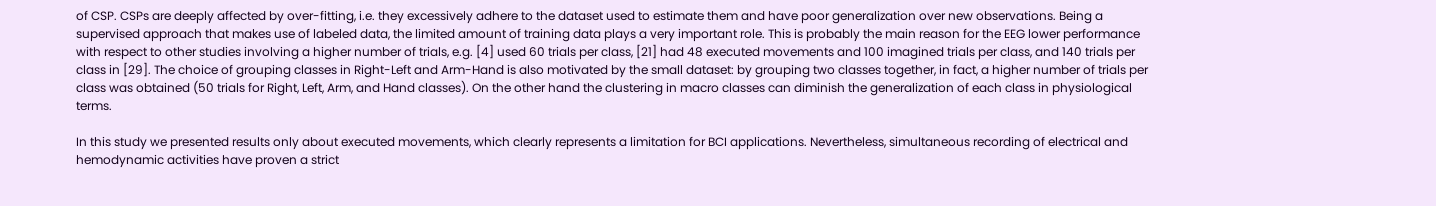of CSP. CSPs are deeply affected by over-fitting, i.e. they excessively adhere to the dataset used to estimate them and have poor generalization over new observations. Being a supervised approach that makes use of labeled data, the limited amount of training data plays a very important role. This is probably the main reason for the EEG lower performance with respect to other studies involving a higher number of trials, e.g. [4] used 60 trials per class, [21] had 48 executed movements and 100 imagined trials per class, and 140 trials per class in [29]. The choice of grouping classes in Right-Left and Arm-Hand is also motivated by the small dataset: by grouping two classes together, in fact, a higher number of trials per class was obtained (50 trials for Right, Left, Arm, and Hand classes). On the other hand the clustering in macro classes can diminish the generalization of each class in physiological terms.

In this study we presented results only about executed movements, which clearly represents a limitation for BCI applications. Nevertheless, simultaneous recording of electrical and hemodynamic activities have proven a strict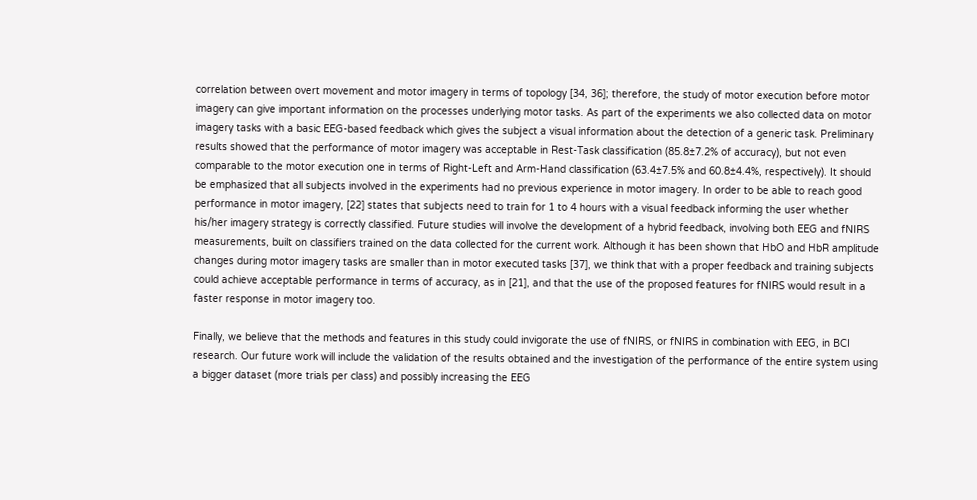correlation between overt movement and motor imagery in terms of topology [34, 36]; therefore, the study of motor execution before motor imagery can give important information on the processes underlying motor tasks. As part of the experiments we also collected data on motor imagery tasks with a basic EEG-based feedback which gives the subject a visual information about the detection of a generic task. Preliminary results showed that the performance of motor imagery was acceptable in Rest-Task classification (85.8±7.2% of accuracy), but not even comparable to the motor execution one in terms of Right-Left and Arm-Hand classification (63.4±7.5% and 60.8±4.4%, respectively). It should be emphasized that all subjects involved in the experiments had no previous experience in motor imagery. In order to be able to reach good performance in motor imagery, [22] states that subjects need to train for 1 to 4 hours with a visual feedback informing the user whether his/her imagery strategy is correctly classified. Future studies will involve the development of a hybrid feedback, involving both EEG and fNIRS measurements, built on classifiers trained on the data collected for the current work. Although it has been shown that HbO and HbR amplitude changes during motor imagery tasks are smaller than in motor executed tasks [37], we think that with a proper feedback and training subjects could achieve acceptable performance in terms of accuracy, as in [21], and that the use of the proposed features for fNIRS would result in a faster response in motor imagery too.

Finally, we believe that the methods and features in this study could invigorate the use of fNIRS, or fNIRS in combination with EEG, in BCI research. Our future work will include the validation of the results obtained and the investigation of the performance of the entire system using a bigger dataset (more trials per class) and possibly increasing the EEG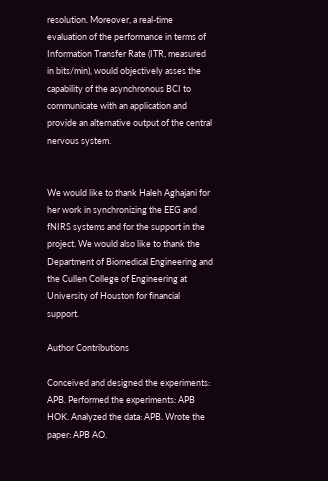resolution. Moreover, a real-time evaluation of the performance in terms of Information Transfer Rate (ITR, measured in bits/min), would objectively asses the capability of the asynchronous BCI to communicate with an application and provide an alternative output of the central nervous system.


We would like to thank Haleh Aghajani for her work in synchronizing the EEG and fNIRS systems and for the support in the project. We would also like to thank the Department of Biomedical Engineering and the Cullen College of Engineering at University of Houston for financial support.

Author Contributions

Conceived and designed the experiments: APB. Performed the experiments: APB HOK. Analyzed the data: APB. Wrote the paper: APB AO.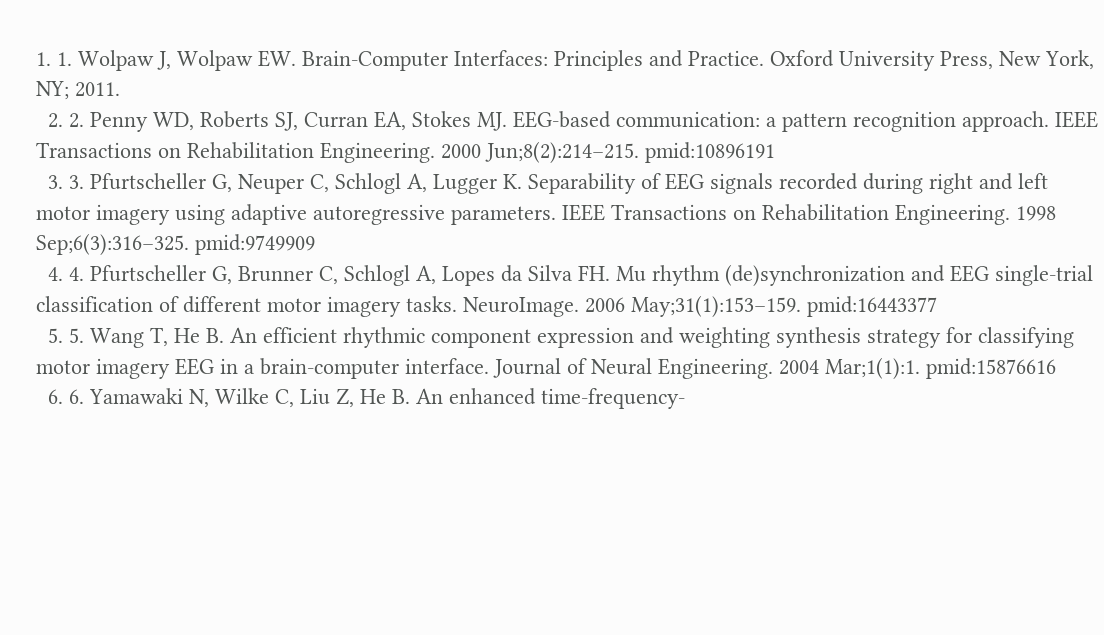1. 1. Wolpaw J, Wolpaw EW. Brain-Computer Interfaces: Principles and Practice. Oxford University Press, New York, NY; 2011.
  2. 2. Penny WD, Roberts SJ, Curran EA, Stokes MJ. EEG-based communication: a pattern recognition approach. IEEE Transactions on Rehabilitation Engineering. 2000 Jun;8(2):214–215. pmid:10896191
  3. 3. Pfurtscheller G, Neuper C, Schlogl A, Lugger K. Separability of EEG signals recorded during right and left motor imagery using adaptive autoregressive parameters. IEEE Transactions on Rehabilitation Engineering. 1998 Sep;6(3):316–325. pmid:9749909
  4. 4. Pfurtscheller G, Brunner C, Schlogl A, Lopes da Silva FH. Mu rhythm (de)synchronization and EEG single-trial classification of different motor imagery tasks. NeuroImage. 2006 May;31(1):153–159. pmid:16443377
  5. 5. Wang T, He B. An efficient rhythmic component expression and weighting synthesis strategy for classifying motor imagery EEG in a brain-computer interface. Journal of Neural Engineering. 2004 Mar;1(1):1. pmid:15876616
  6. 6. Yamawaki N, Wilke C, Liu Z, He B. An enhanced time-frequency-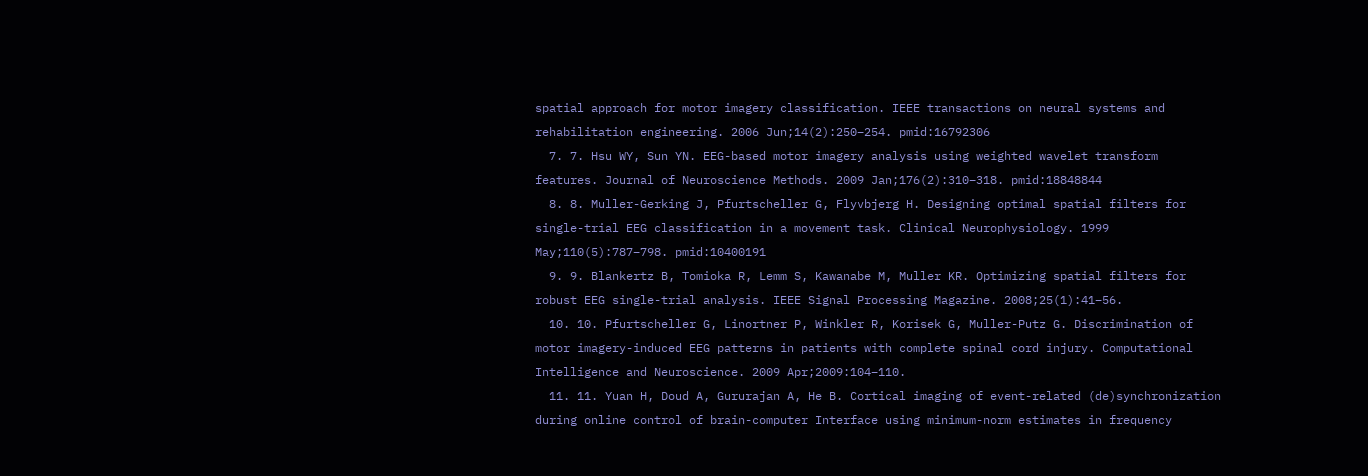spatial approach for motor imagery classification. IEEE transactions on neural systems and rehabilitation engineering. 2006 Jun;14(2):250–254. pmid:16792306
  7. 7. Hsu WY, Sun YN. EEG-based motor imagery analysis using weighted wavelet transform features. Journal of Neuroscience Methods. 2009 Jan;176(2):310–318. pmid:18848844
  8. 8. Muller-Gerking J, Pfurtscheller G, Flyvbjerg H. Designing optimal spatial filters for single-trial EEG classification in a movement task. Clinical Neurophysiology. 1999 May;110(5):787–798. pmid:10400191
  9. 9. Blankertz B, Tomioka R, Lemm S, Kawanabe M, Muller KR. Optimizing spatial filters for robust EEG single-trial analysis. IEEE Signal Processing Magazine. 2008;25(1):41–56.
  10. 10. Pfurtscheller G, Linortner P, Winkler R, Korisek G, Muller-Putz G. Discrimination of motor imagery-induced EEG patterns in patients with complete spinal cord injury. Computational Intelligence and Neuroscience. 2009 Apr;2009:104–110.
  11. 11. Yuan H, Doud A, Gururajan A, He B. Cortical imaging of event-related (de)synchronization during online control of brain-computer Interface using minimum-norm estimates in frequency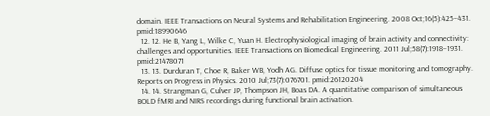domain. IEEE Transactions on Neural Systems and Rehabilitation Engineering. 2008 Oct;16(5):425–431. pmid:18990646
  12. 12. He B, Yang L, Wilke C, Yuan H. Electrophysiological imaging of brain activity and connectivity: challenges and opportunities. IEEE Transactions on Biomedical Engineering. 2011 Jul;58(7):1918–1931. pmid:21478071
  13. 13. Durduran T, Choe R, Baker WB, Yodh AG. Diffuse optics for tissue monitoring and tomography. Reports on Progress in Physics. 2010 Jul;73(7):076701. pmid:26120204
  14. 14. Strangman G, Culver JP, Thompson JH, Boas DA. A quantitative comparison of simultaneous BOLD fMRI and NIRS recordings during functional brain activation.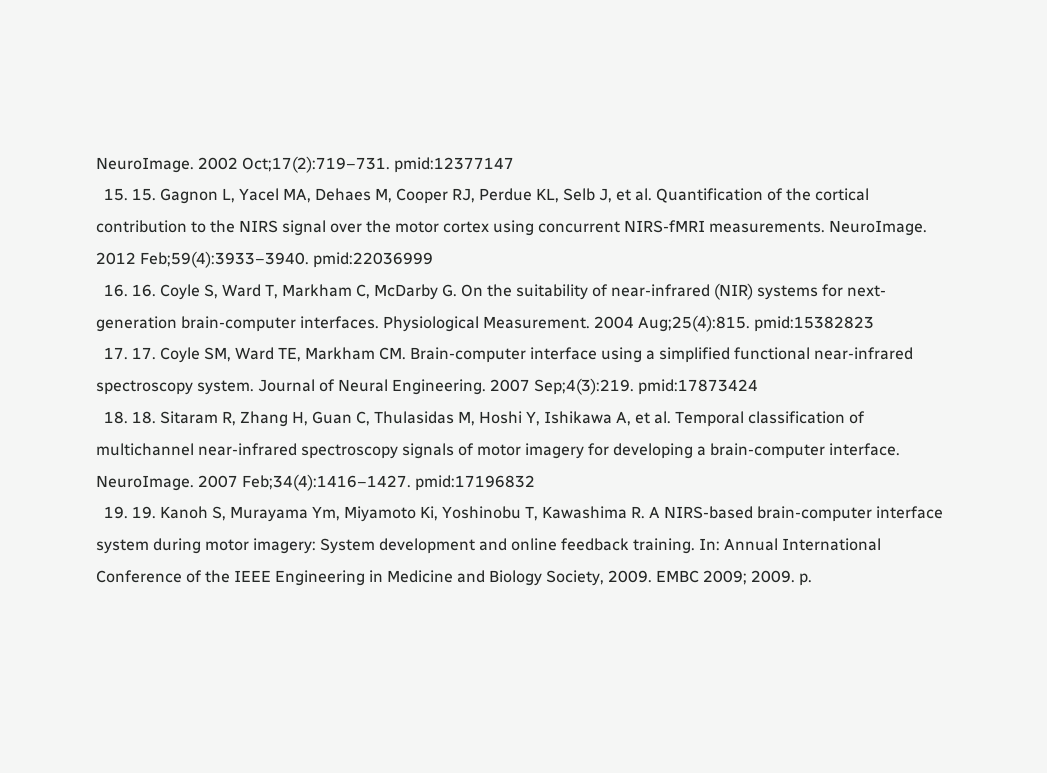NeuroImage. 2002 Oct;17(2):719–731. pmid:12377147
  15. 15. Gagnon L, Yacel MA, Dehaes M, Cooper RJ, Perdue KL, Selb J, et al. Quantification of the cortical contribution to the NIRS signal over the motor cortex using concurrent NIRS-fMRI measurements. NeuroImage. 2012 Feb;59(4):3933–3940. pmid:22036999
  16. 16. Coyle S, Ward T, Markham C, McDarby G. On the suitability of near-infrared (NIR) systems for next-generation brain-computer interfaces. Physiological Measurement. 2004 Aug;25(4):815. pmid:15382823
  17. 17. Coyle SM, Ward TE, Markham CM. Brain-computer interface using a simplified functional near-infrared spectroscopy system. Journal of Neural Engineering. 2007 Sep;4(3):219. pmid:17873424
  18. 18. Sitaram R, Zhang H, Guan C, Thulasidas M, Hoshi Y, Ishikawa A, et al. Temporal classification of multichannel near-infrared spectroscopy signals of motor imagery for developing a brain-computer interface. NeuroImage. 2007 Feb;34(4):1416–1427. pmid:17196832
  19. 19. Kanoh S, Murayama Ym, Miyamoto Ki, Yoshinobu T, Kawashima R. A NIRS-based brain-computer interface system during motor imagery: System development and online feedback training. In: Annual International Conference of the IEEE Engineering in Medicine and Biology Society, 2009. EMBC 2009; 2009. p.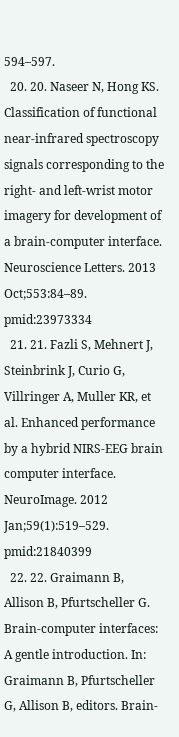594–597.
  20. 20. Naseer N, Hong KS. Classification of functional near-infrared spectroscopy signals corresponding to the right- and left-wrist motor imagery for development of a brain-computer interface. Neuroscience Letters. 2013 Oct;553:84–89. pmid:23973334
  21. 21. Fazli S, Mehnert J, Steinbrink J, Curio G, Villringer A, Muller KR, et al. Enhanced performance by a hybrid NIRS-EEG brain computer interface. NeuroImage. 2012 Jan;59(1):519–529. pmid:21840399
  22. 22. Graimann B, Allison B, Pfurtscheller G. Brain-computer interfaces: A gentle introduction. In: Graimann B, Pfurtscheller G, Allison B, editors. Brain-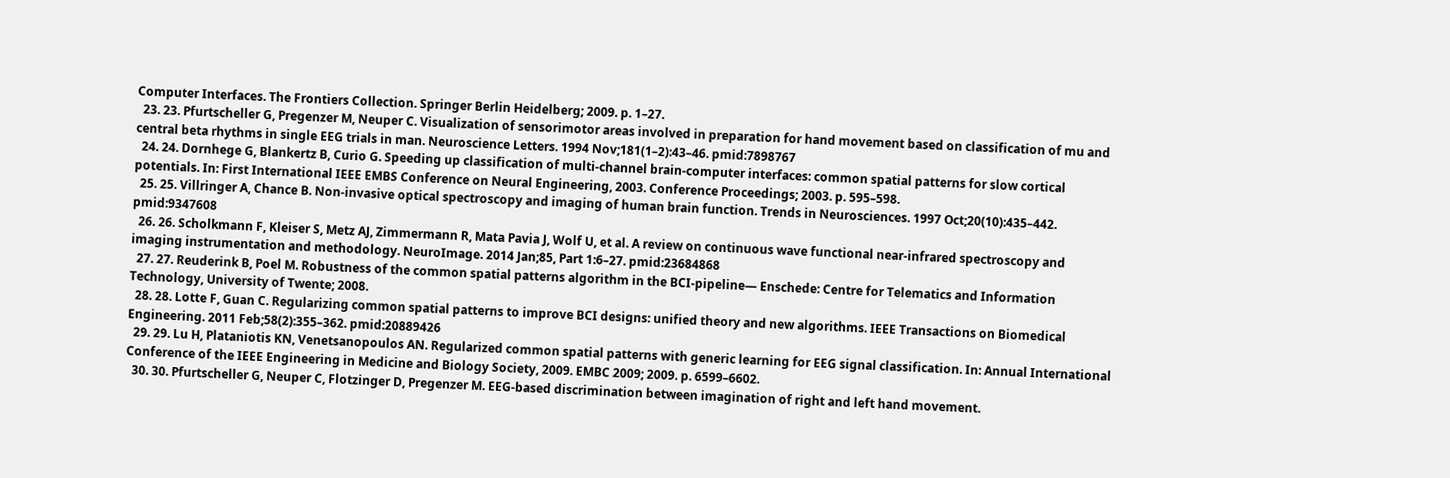Computer Interfaces. The Frontiers Collection. Springer Berlin Heidelberg; 2009. p. 1–27.
  23. 23. Pfurtscheller G, Pregenzer M, Neuper C. Visualization of sensorimotor areas involved in preparation for hand movement based on classification of mu and central beta rhythms in single EEG trials in man. Neuroscience Letters. 1994 Nov;181(1–2):43–46. pmid:7898767
  24. 24. Dornhege G, Blankertz B, Curio G. Speeding up classification of multi-channel brain-computer interfaces: common spatial patterns for slow cortical potentials. In: First International IEEE EMBS Conference on Neural Engineering, 2003. Conference Proceedings; 2003. p. 595–598.
  25. 25. Villringer A, Chance B. Non-invasive optical spectroscopy and imaging of human brain function. Trends in Neurosciences. 1997 Oct;20(10):435–442. pmid:9347608
  26. 26. Scholkmann F, Kleiser S, Metz AJ, Zimmermann R, Mata Pavia J, Wolf U, et al. A review on continuous wave functional near-infrared spectroscopy and imaging instrumentation and methodology. NeuroImage. 2014 Jan;85, Part 1:6–27. pmid:23684868
  27. 27. Reuderink B, Poel M. Robustness of the common spatial patterns algorithm in the BCI-pipeline— Enschede: Centre for Telematics and Information Technology, University of Twente; 2008.
  28. 28. Lotte F, Guan C. Regularizing common spatial patterns to improve BCI designs: unified theory and new algorithms. IEEE Transactions on Biomedical Engineering. 2011 Feb;58(2):355–362. pmid:20889426
  29. 29. Lu H, Plataniotis KN, Venetsanopoulos AN. Regularized common spatial patterns with generic learning for EEG signal classification. In: Annual International Conference of the IEEE Engineering in Medicine and Biology Society, 2009. EMBC 2009; 2009. p. 6599–6602.
  30. 30. Pfurtscheller G, Neuper C, Flotzinger D, Pregenzer M. EEG-based discrimination between imagination of right and left hand movement.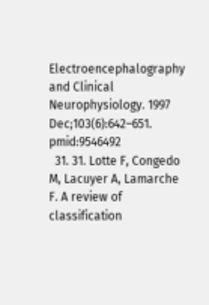Electroencephalography and Clinical Neurophysiology. 1997 Dec;103(6):642–651. pmid:9546492
  31. 31. Lotte F, Congedo M, Lacuyer A, Lamarche F. A review of classification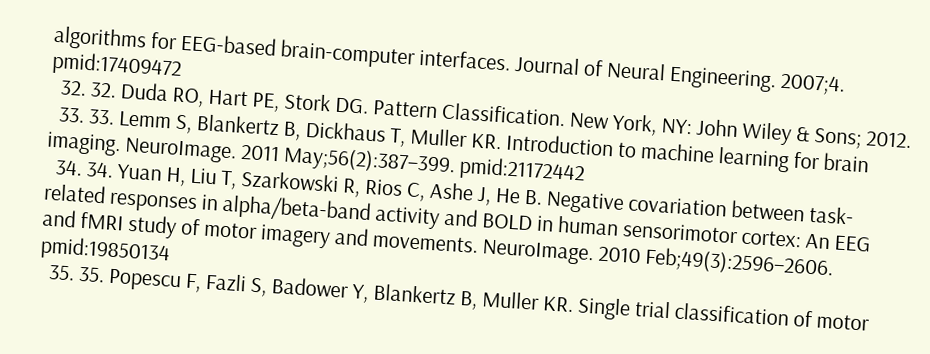algorithms for EEG-based brain-computer interfaces. Journal of Neural Engineering. 2007;4. pmid:17409472
  32. 32. Duda RO, Hart PE, Stork DG. Pattern Classification. New York, NY: John Wiley & Sons; 2012.
  33. 33. Lemm S, Blankertz B, Dickhaus T, Muller KR. Introduction to machine learning for brain imaging. NeuroImage. 2011 May;56(2):387–399. pmid:21172442
  34. 34. Yuan H, Liu T, Szarkowski R, Rios C, Ashe J, He B. Negative covariation between task-related responses in alpha/beta-band activity and BOLD in human sensorimotor cortex: An EEG and fMRI study of motor imagery and movements. NeuroImage. 2010 Feb;49(3):2596–2606. pmid:19850134
  35. 35. Popescu F, Fazli S, Badower Y, Blankertz B, Muller KR. Single trial classification of motor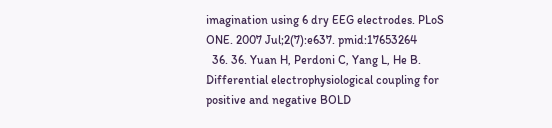imagination using 6 dry EEG electrodes. PLoS ONE. 2007 Jul;2(7):e637. pmid:17653264
  36. 36. Yuan H, Perdoni C, Yang L, He B. Differential electrophysiological coupling for positive and negative BOLD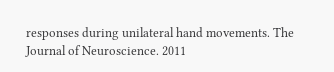responses during unilateral hand movements. The Journal of Neuroscience. 2011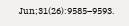Jun;31(26):9585–9593.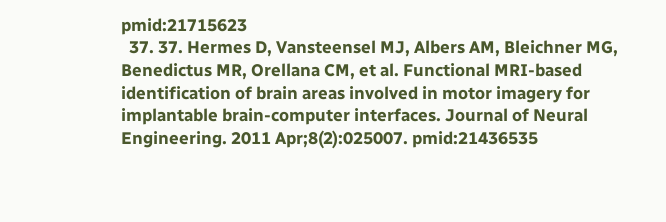pmid:21715623
  37. 37. Hermes D, Vansteensel MJ, Albers AM, Bleichner MG, Benedictus MR, Orellana CM, et al. Functional MRI-based identification of brain areas involved in motor imagery for implantable brain-computer interfaces. Journal of Neural Engineering. 2011 Apr;8(2):025007. pmid:21436535